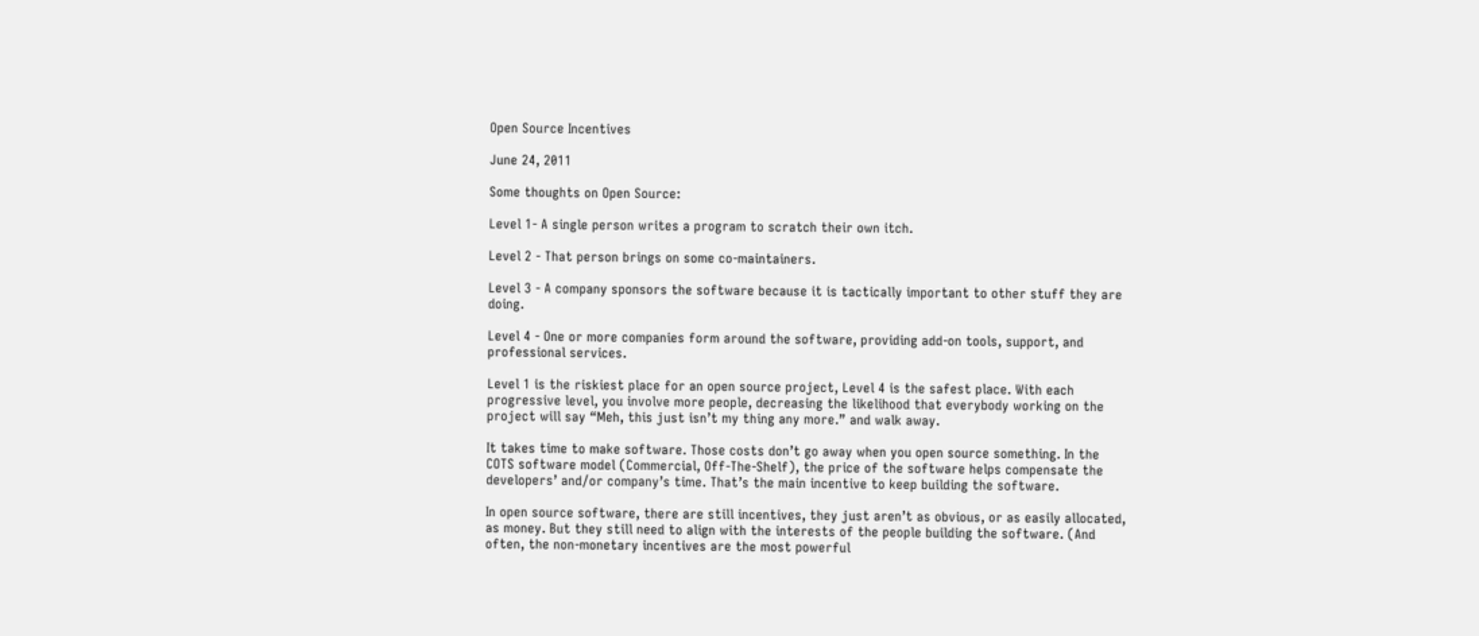Open Source Incentives

June 24, 2011

Some thoughts on Open Source:

Level 1- A single person writes a program to scratch their own itch.

Level 2 - That person brings on some co-maintainers.

Level 3 - A company sponsors the software because it is tactically important to other stuff they are doing.

Level 4 - One or more companies form around the software, providing add-on tools, support, and professional services.

Level 1 is the riskiest place for an open source project, Level 4 is the safest place. With each progressive level, you involve more people, decreasing the likelihood that everybody working on the project will say “Meh, this just isn’t my thing any more.” and walk away.

It takes time to make software. Those costs don’t go away when you open source something. In the COTS software model (Commercial, Off-The-Shelf), the price of the software helps compensate the developers’ and/or company’s time. That’s the main incentive to keep building the software.

In open source software, there are still incentives, they just aren’t as obvious, or as easily allocated, as money. But they still need to align with the interests of the people building the software. (And often, the non-monetary incentives are the most powerful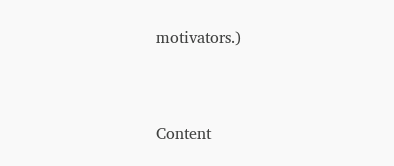motivators.)


Content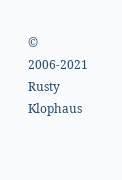© 2006-2021 Rusty Klophaus